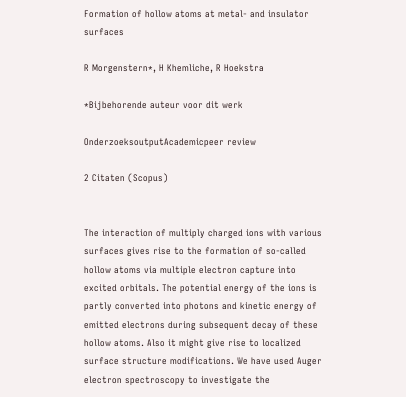Formation of hollow atoms at metal- and insulator surfaces

R Morgenstern*, H Khemliche, R Hoekstra

*Bijbehorende auteur voor dit werk

OnderzoeksoutputAcademicpeer review

2 Citaten (Scopus)


The interaction of multiply charged ions with various surfaces gives rise to the formation of so-called hollow atoms via multiple electron capture into excited orbitals. The potential energy of the ions is partly converted into photons and kinetic energy of emitted electrons during subsequent decay of these hollow atoms. Also it might give rise to localized surface structure modifications. We have used Auger electron spectroscopy to investigate the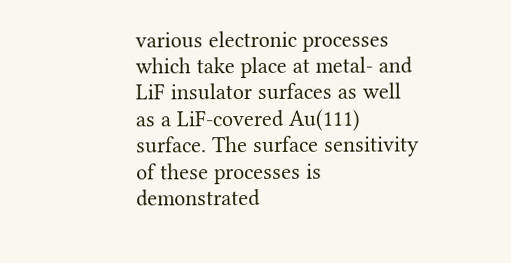various electronic processes which take place at metal- and LiF insulator surfaces as well as a LiF-covered Au(111) surface. The surface sensitivity of these processes is demonstrated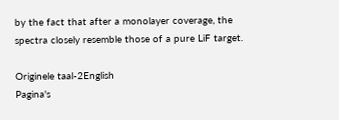by the fact that after a monolayer coverage, the spectra closely resemble those of a pure LiF target.

Originele taal-2English
Pagina's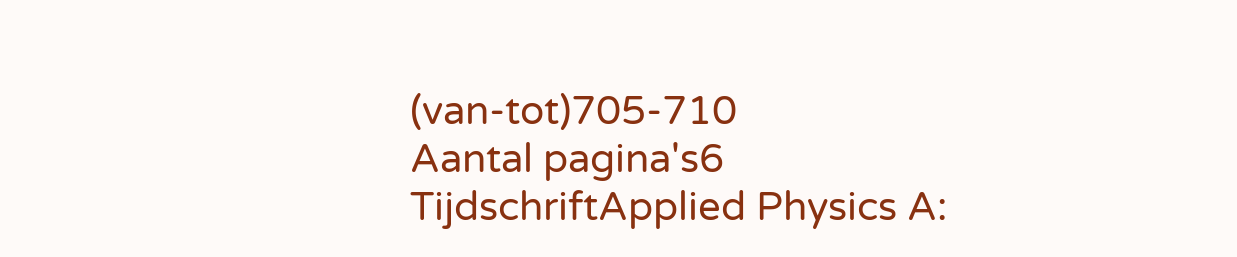(van-tot)705-710
Aantal pagina's6
TijdschriftApplied Physics A: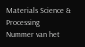Materials Science & Processing
Nummer van het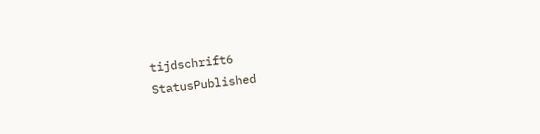tijdschrift6
StatusPublished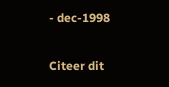- dec-1998

Citeer dit